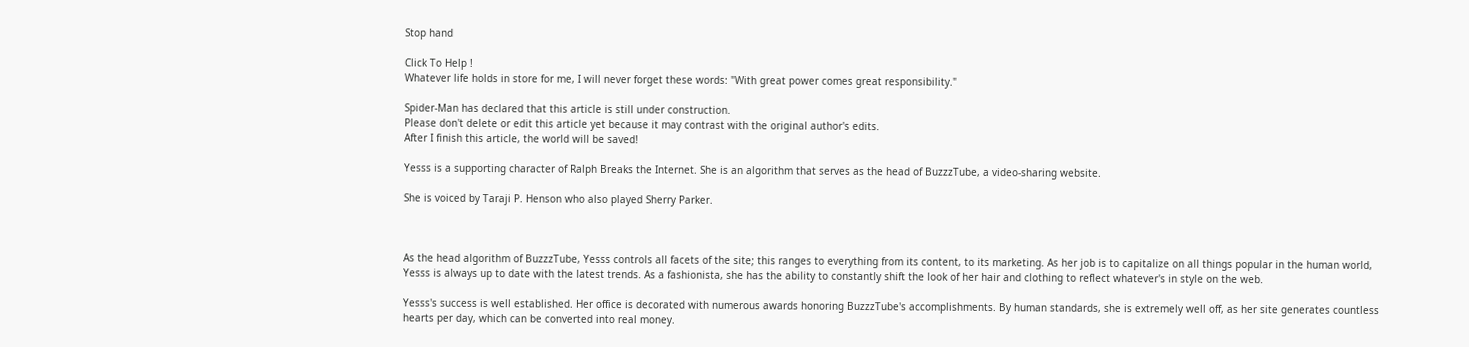Stop hand

Click To Help !
Whatever life holds in store for me, I will never forget these words: "With great power comes great responsibility."

Spider-Man has declared that this article is still under construction.
Please don't delete or edit this article yet because it may contrast with the original author's edits.
After I finish this article, the world will be saved!

Yesss is a supporting character of Ralph Breaks the Internet. She is an algorithm that serves as the head of BuzzzTube, a video-sharing website.

She is voiced by Taraji P. Henson who also played Sherry Parker.



As the head algorithm of BuzzzTube, Yesss controls all facets of the site; this ranges to everything from its content, to its marketing. As her job is to capitalize on all things popular in the human world, Yesss is always up to date with the latest trends. As a fashionista, she has the ability to constantly shift the look of her hair and clothing to reflect whatever's in style on the web.

Yesss's success is well established. Her office is decorated with numerous awards honoring BuzzzTube's accomplishments. By human standards, she is extremely well off, as her site generates countless hearts per day, which can be converted into real money.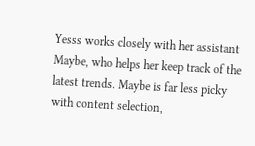Yesss works closely with her assistant Maybe, who helps her keep track of the latest trends. Maybe is far less picky with content selection,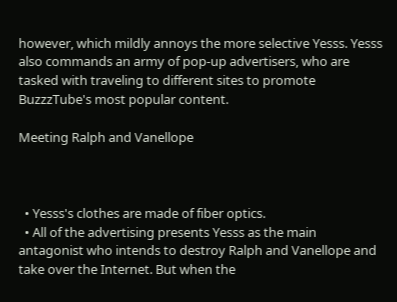however, which mildly annoys the more selective Yesss. Yesss also commands an army of pop-up advertisers, who are tasked with traveling to different sites to promote BuzzzTube's most popular content.

Meeting Ralph and Vanellope



  • Yesss's clothes are made of fiber optics.
  • All of the advertising presents Yesss as the main antagonist who intends to destroy Ralph and Vanellope and take over the Internet. But when the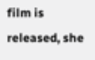film is released, she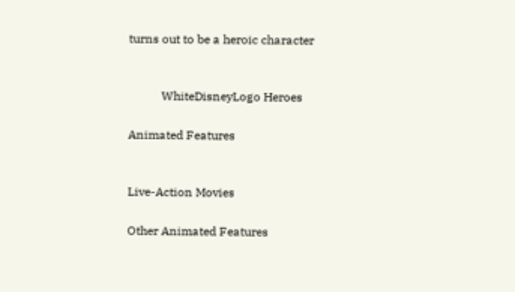turns out to be a heroic character


           WhiteDisneyLogo Heroes

Animated Features


Live-Action Movies

Other Animated Features